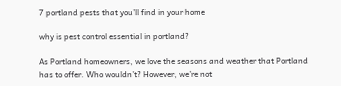7 portland pests that you’ll find in your home

why is pest control essential in portland?

As Portland homeowners, we love the seasons and weather that Portland has to offer. Who wouldn’t? However, we’re not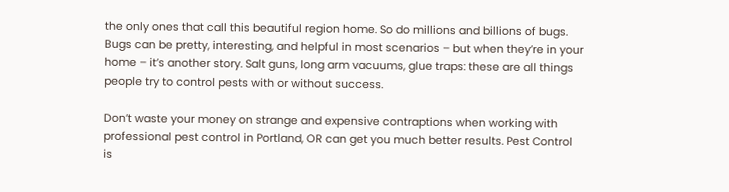the only ones that call this beautiful region home. So do millions and billions of bugs. Bugs can be pretty, interesting, and helpful in most scenarios – but when they’re in your home – it’s another story. Salt guns, long arm vacuums, glue traps: these are all things people try to control pests with or without success.

Don’t waste your money on strange and expensive contraptions when working with professional pest control in Portland, OR can get you much better results. Pest Control is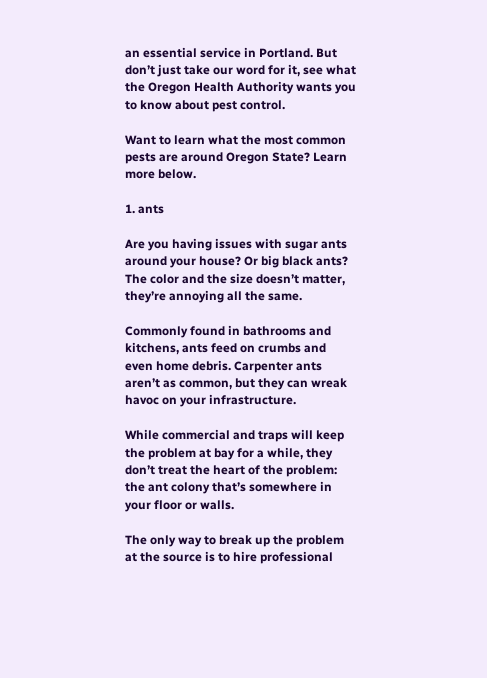an essential service in Portland. But don’t just take our word for it, see what the Oregon Health Authority wants you to know about pest control.

Want to learn what the most common pests are around Oregon State? Learn more below.

1. ants

Are you having issues with sugar ants around your house? Or big black ants? The color and the size doesn’t matter, they’re annoying all the same.

Commonly found in bathrooms and kitchens, ants feed on crumbs and even home debris. Carpenter ants aren’t as common, but they can wreak havoc on your infrastructure.

While commercial and traps will keep the problem at bay for a while, they don’t treat the heart of the problem: the ant colony that’s somewhere in your floor or walls.

The only way to break up the problem at the source is to hire professional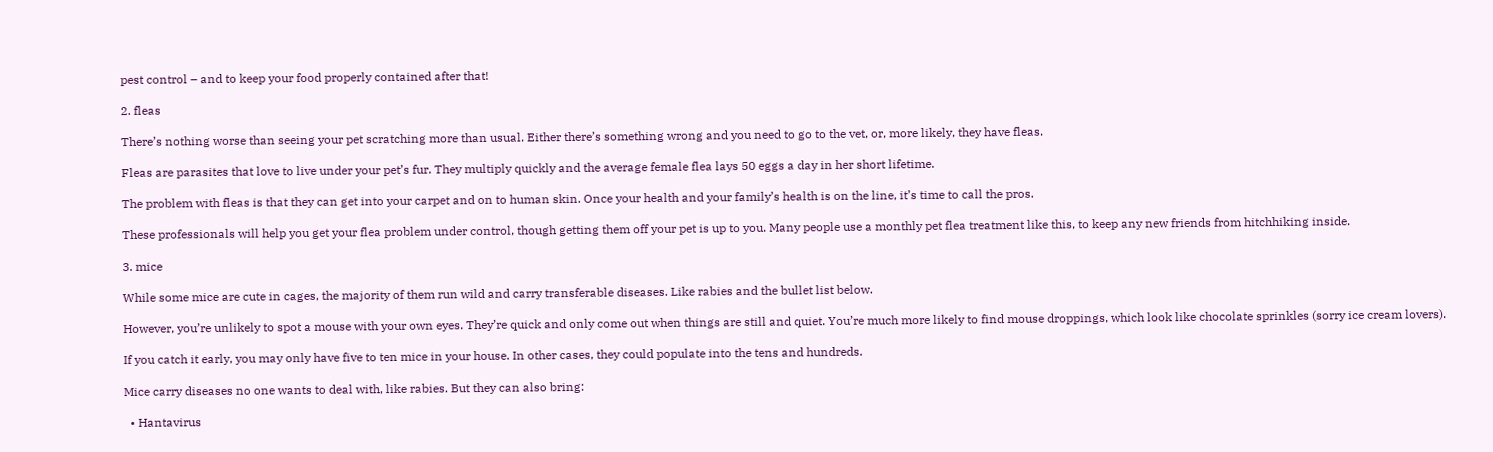pest control – and to keep your food properly contained after that!

2. fleas

There’s nothing worse than seeing your pet scratching more than usual. Either there’s something wrong and you need to go to the vet, or, more likely, they have fleas.

Fleas are parasites that love to live under your pet’s fur. They multiply quickly and the average female flea lays 50 eggs a day in her short lifetime.

The problem with fleas is that they can get into your carpet and on to human skin. Once your health and your family’s health is on the line, it’s time to call the pros.

These professionals will help you get your flea problem under control, though getting them off your pet is up to you. Many people use a monthly pet flea treatment like this, to keep any new friends from hitchhiking inside.

3. mice

While some mice are cute in cages, the majority of them run wild and carry transferable diseases. Like rabies and the bullet list below.

However, you’re unlikely to spot a mouse with your own eyes. They’re quick and only come out when things are still and quiet. You’re much more likely to find mouse droppings, which look like chocolate sprinkles (sorry ice cream lovers).

If you catch it early, you may only have five to ten mice in your house. In other cases, they could populate into the tens and hundreds.

Mice carry diseases no one wants to deal with, like rabies. But they can also bring:

  • Hantavirus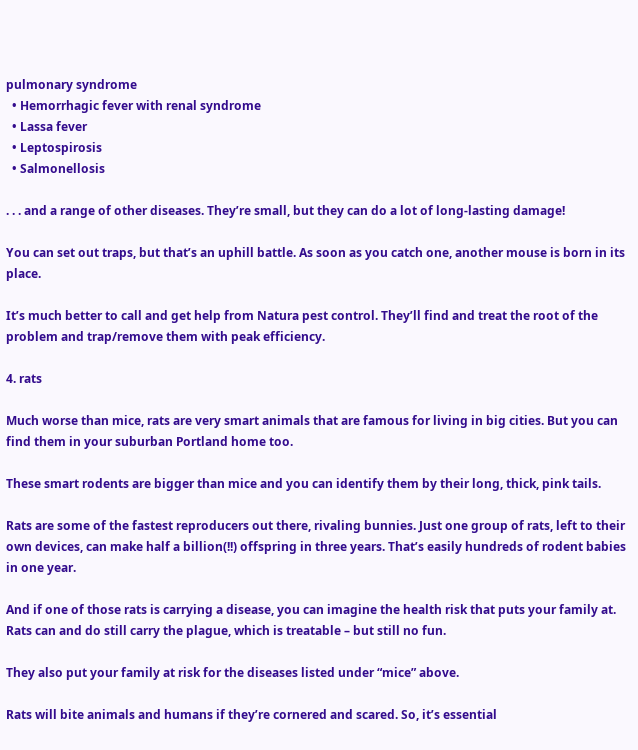pulmonary syndrome
  • Hemorrhagic fever with renal syndrome
  • Lassa fever
  • Leptospirosis
  • Salmonellosis

. . . and a range of other diseases. They’re small, but they can do a lot of long-lasting damage!

You can set out traps, but that’s an uphill battle. As soon as you catch one, another mouse is born in its place.

It’s much better to call and get help from Natura pest control. They’ll find and treat the root of the problem and trap/remove them with peak efficiency.

4. rats

Much worse than mice, rats are very smart animals that are famous for living in big cities. But you can find them in your suburban Portland home too.

These smart rodents are bigger than mice and you can identify them by their long, thick, pink tails.

Rats are some of the fastest reproducers out there, rivaling bunnies. Just one group of rats, left to their own devices, can make half a billion(!!) offspring in three years. That’s easily hundreds of rodent babies in one year.

And if one of those rats is carrying a disease, you can imagine the health risk that puts your family at. Rats can and do still carry the plague, which is treatable – but still no fun.

They also put your family at risk for the diseases listed under “mice” above.

Rats will bite animals and humans if they’re cornered and scared. So, it’s essential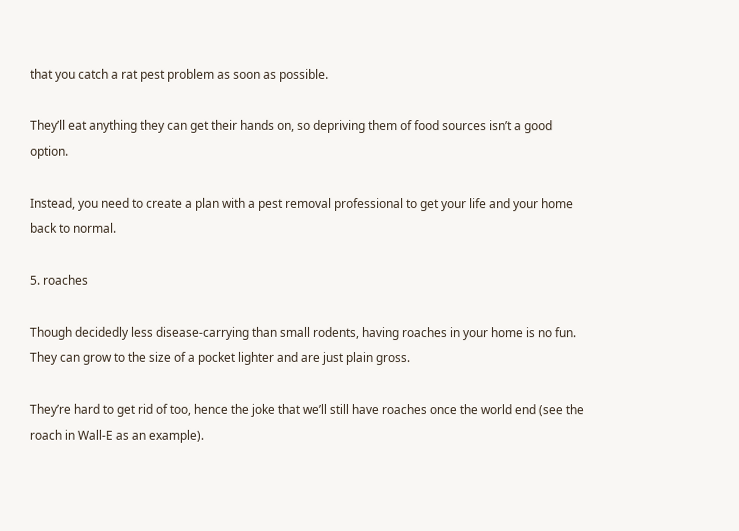that you catch a rat pest problem as soon as possible.

They’ll eat anything they can get their hands on, so depriving them of food sources isn’t a good option.

Instead, you need to create a plan with a pest removal professional to get your life and your home back to normal.

5. roaches

Though decidedly less disease-carrying than small rodents, having roaches in your home is no fun. They can grow to the size of a pocket lighter and are just plain gross.

They’re hard to get rid of too, hence the joke that we’ll still have roaches once the world end (see the roach in Wall-E as an example).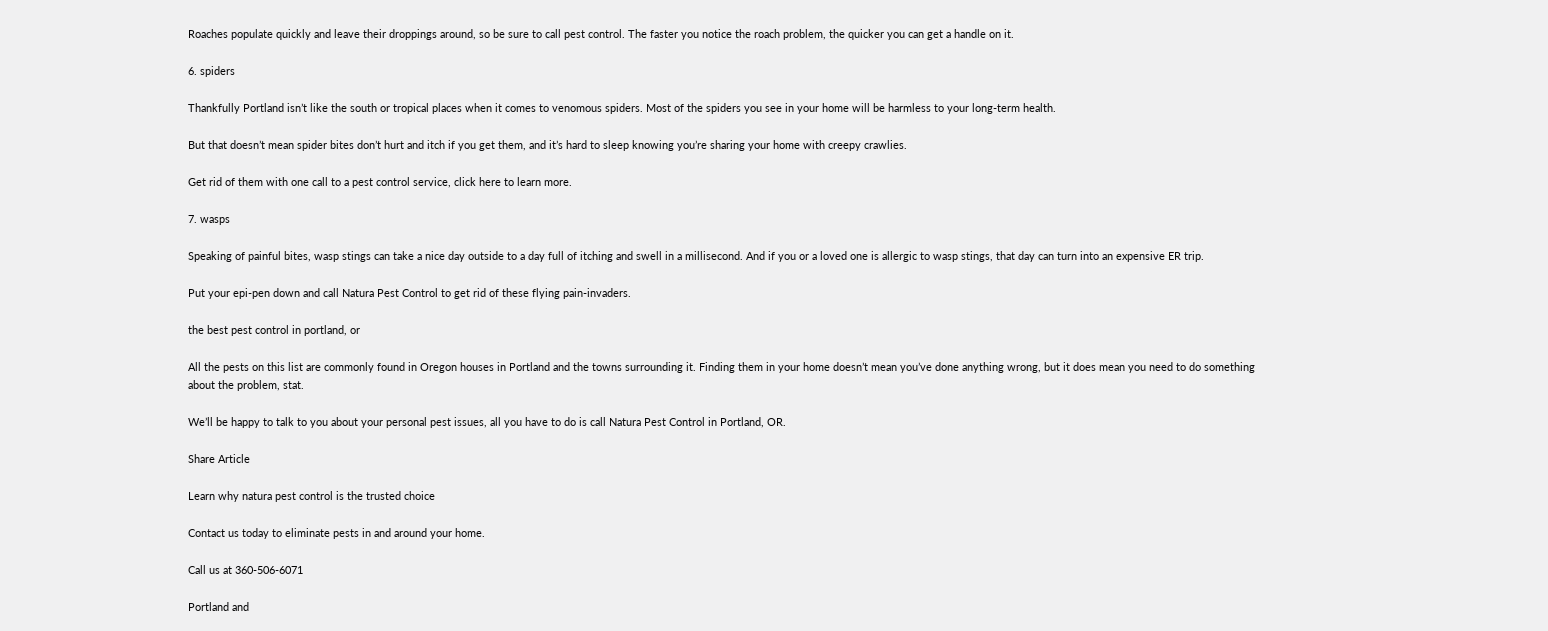Roaches populate quickly and leave their droppings around, so be sure to call pest control. The faster you notice the roach problem, the quicker you can get a handle on it.

6. spiders

Thankfully Portland isn’t like the south or tropical places when it comes to venomous spiders. Most of the spiders you see in your home will be harmless to your long-term health.

But that doesn’t mean spider bites don’t hurt and itch if you get them, and it’s hard to sleep knowing you’re sharing your home with creepy crawlies.

Get rid of them with one call to a pest control service, click here to learn more.

7. wasps

Speaking of painful bites, wasp stings can take a nice day outside to a day full of itching and swell in a millisecond. And if you or a loved one is allergic to wasp stings, that day can turn into an expensive ER trip.

Put your epi-pen down and call Natura Pest Control to get rid of these flying pain-invaders.

the best pest control in portland, or

All the pests on this list are commonly found in Oregon houses in Portland and the towns surrounding it. Finding them in your home doesn’t mean you’ve done anything wrong, but it does mean you need to do something about the problem, stat.

We’ll be happy to talk to you about your personal pest issues, all you have to do is call Natura Pest Control in Portland, OR.

Share Article

Learn why natura pest control is the trusted choice

Contact us today to eliminate pests in and around your home.

Call us at 360-506-6071

Portland and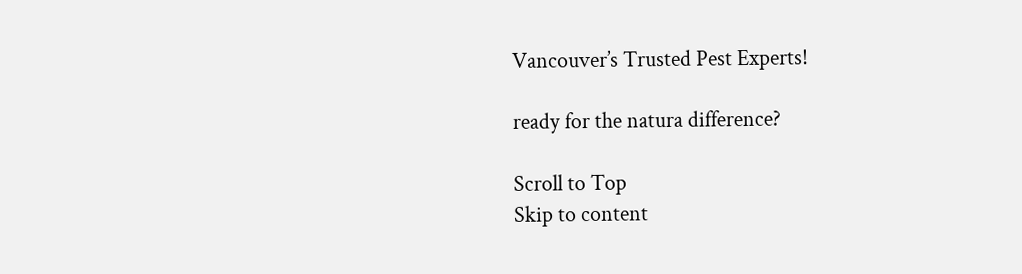Vancouver’s Trusted Pest Experts!

ready for the natura difference?

Scroll to Top
Skip to content